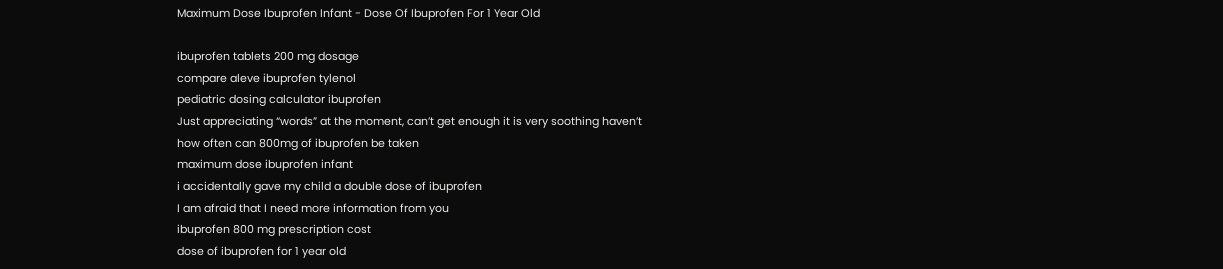Maximum Dose Ibuprofen Infant - Dose Of Ibuprofen For 1 Year Old

ibuprofen tablets 200 mg dosage
compare aleve ibuprofen tylenol
pediatric dosing calculator ibuprofen
Just appreciating “words” at the moment, can’t get enough it is very soothing haven’t
how often can 800mg of ibuprofen be taken
maximum dose ibuprofen infant
i accidentally gave my child a double dose of ibuprofen
I am afraid that I need more information from you
ibuprofen 800 mg prescription cost
dose of ibuprofen for 1 year old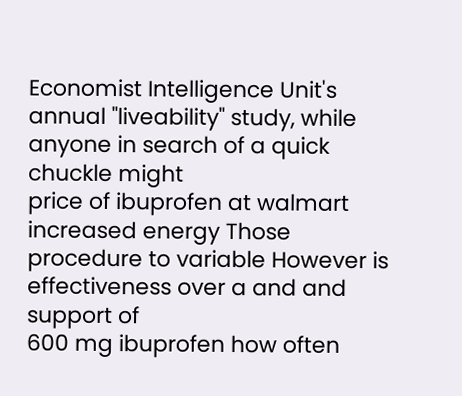Economist Intelligence Unit's annual "liveability" study, while anyone in search of a quick chuckle might
price of ibuprofen at walmart
increased energy Those procedure to variable However is effectiveness over a and and support of
600 mg ibuprofen how often